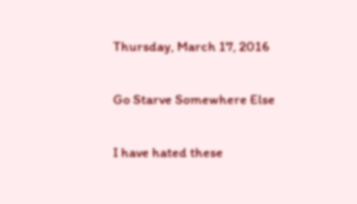Thursday, March 17, 2016

Go Starve Somewhere Else

I have hated these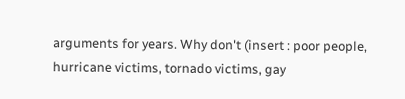arguments for years. Why don't (insert : poor people, hurricane victims, tornado victims, gay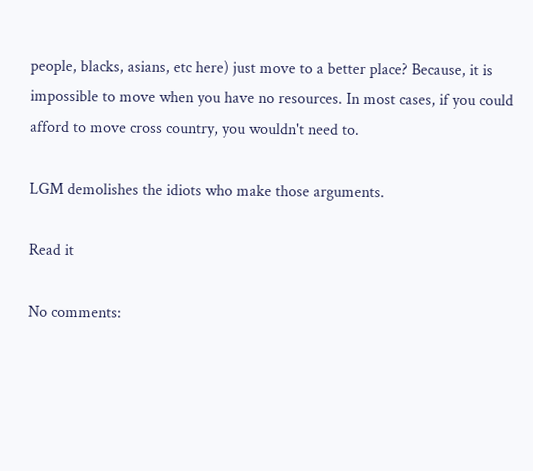people, blacks, asians, etc here) just move to a better place? Because, it is impossible to move when you have no resources. In most cases, if you could afford to move cross country, you wouldn't need to.

LGM demolishes the idiots who make those arguments.

Read it

No comments: